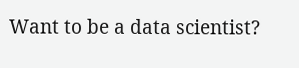Want to be a data scientist?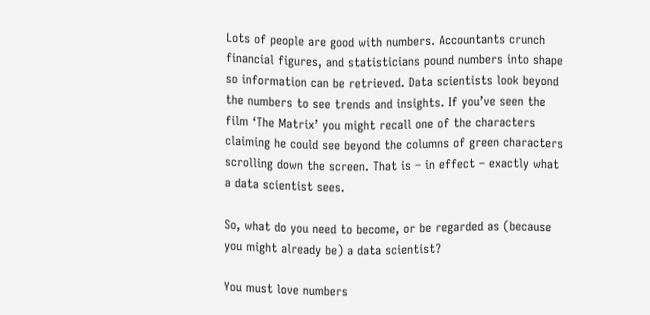Lots of people are good with numbers. Accountants crunch financial figures, and statisticians pound numbers into shape so information can be retrieved. Data scientists look beyond the numbers to see trends and insights. If you’ve seen the film ‘The Matrix’ you might recall one of the characters claiming he could see beyond the columns of green characters scrolling down the screen. That is – in effect – exactly what a data scientist sees.

So, what do you need to become, or be regarded as (because you might already be) a data scientist?

You must love numbers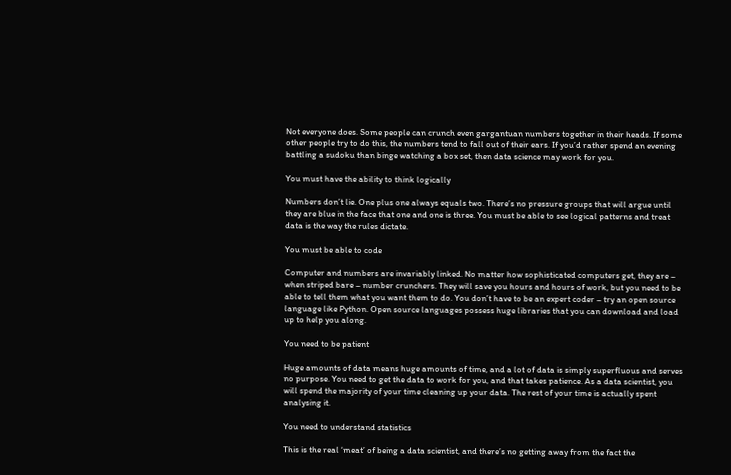Not everyone does. Some people can crunch even gargantuan numbers together in their heads. If some other people try to do this, the numbers tend to fall out of their ears. If you’d rather spend an evening battling a sudoku than binge watching a box set, then data science may work for you.

You must have the ability to think logically

Numbers don’t lie. One plus one always equals two. There’s no pressure groups that will argue until they are blue in the face that one and one is three. You must be able to see logical patterns and treat data is the way the rules dictate.

You must be able to code

Computer and numbers are invariably linked. No matter how sophisticated computers get, they are – when striped bare – number crunchers. They will save you hours and hours of work, but you need to be able to tell them what you want them to do. You don’t have to be an expert coder – try an open source language like Python. Open source languages possess huge libraries that you can download and load up to help you along.

You need to be patient

Huge amounts of data means huge amounts of time, and a lot of data is simply superfluous and serves no purpose. You need to get the data to work for you, and that takes patience. As a data scientist, you will spend the majority of your time cleaning up your data. The rest of your time is actually spent analysing it.

You need to understand statistics

This is the real ‘meat’ of being a data scientist, and there’s no getting away from the fact the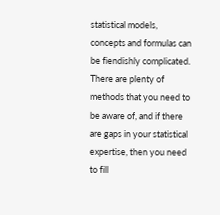statistical models, concepts and formulas can be fiendishly complicated. There are plenty of methods that you need to be aware of, and if there are gaps in your statistical expertise, then you need to fill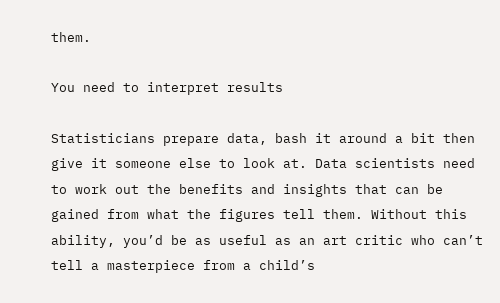them.

You need to interpret results

Statisticians prepare data, bash it around a bit then give it someone else to look at. Data scientists need to work out the benefits and insights that can be gained from what the figures tell them. Without this ability, you’d be as useful as an art critic who can’t tell a masterpiece from a child’s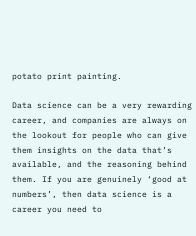potato print painting.

Data science can be a very rewarding career, and companies are always on the lookout for people who can give them insights on the data that’s available, and the reasoning behind them. If you are genuinely ‘good at numbers’, then data science is a career you need to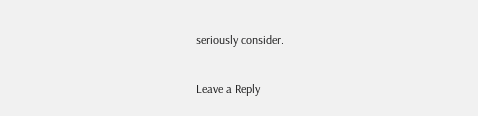seriously consider.

Leave a Reply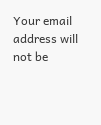Your email address will not be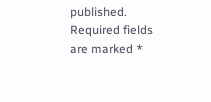published. Required fields are marked *